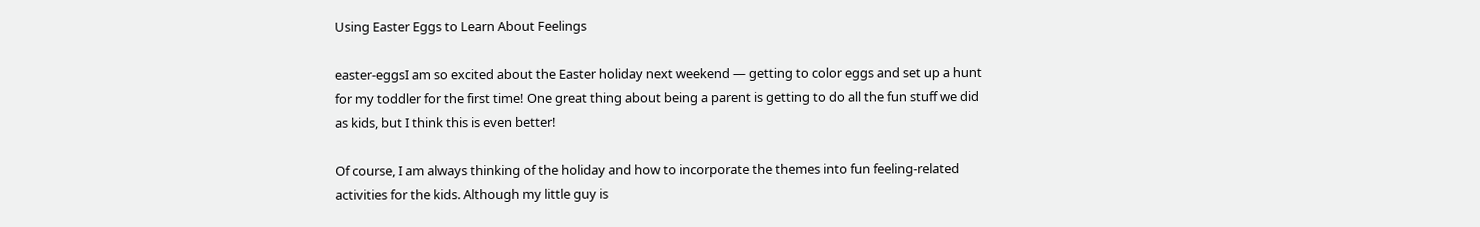Using Easter Eggs to Learn About Feelings

easter-eggsI am so excited about the Easter holiday next weekend — getting to color eggs and set up a hunt for my toddler for the first time! One great thing about being a parent is getting to do all the fun stuff we did as kids, but I think this is even better!

Of course, I am always thinking of the holiday and how to incorporate the themes into fun feeling-related activities for the kids. Although my little guy is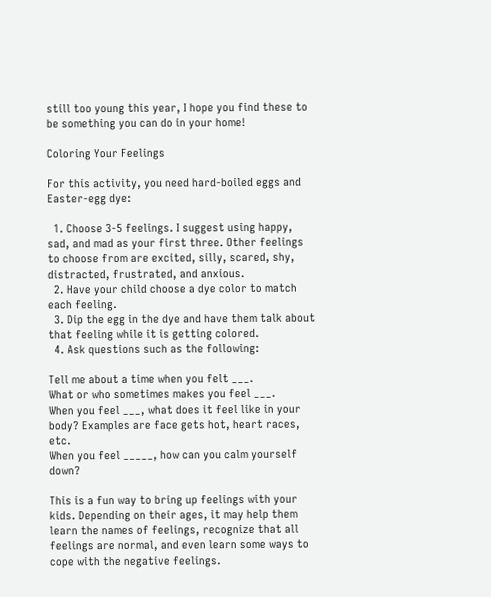still too young this year, I hope you find these to be something you can do in your home!

Coloring Your Feelings

For this activity, you need hard-boiled eggs and Easter-egg dye:

  1. Choose 3-5 feelings. I suggest using happy, sad, and mad as your first three. Other feelings to choose from are excited, silly, scared, shy, distracted, frustrated, and anxious.
  2. Have your child choose a dye color to match each feeling.
  3. Dip the egg in the dye and have them talk about that feeling while it is getting colored.
  4. Ask questions such as the following:

Tell me about a time when you felt ___.
What or who sometimes makes you feel ___.
When you feel ___, what does it feel like in your body? Examples are face gets hot, heart races, etc.
When you feel _____, how can you calm yourself down?

This is a fun way to bring up feelings with your kids. Depending on their ages, it may help them learn the names of feelings, recognize that all feelings are normal, and even learn some ways to cope with the negative feelings.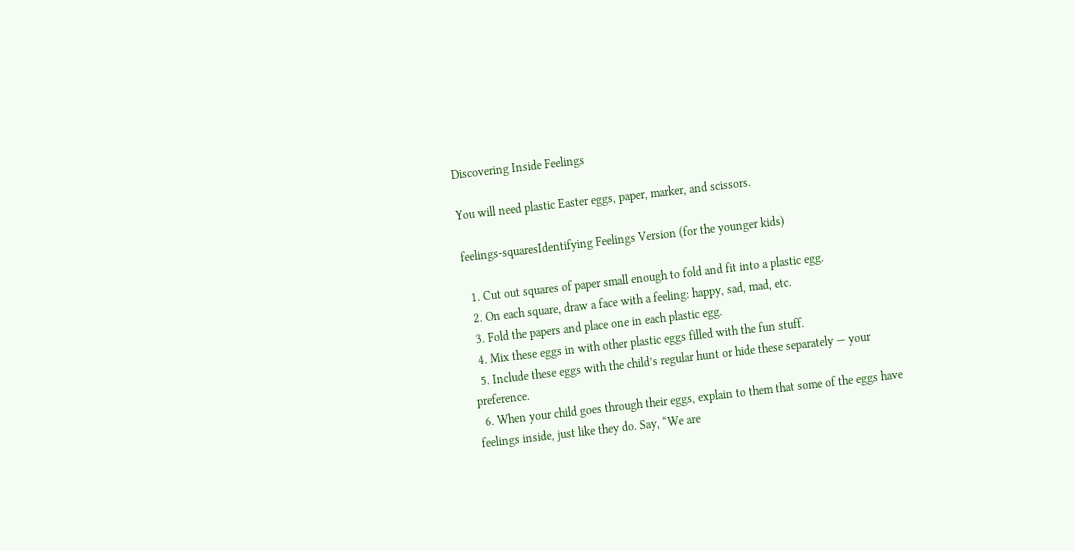Discovering Inside Feelings

You will need plastic Easter eggs, paper, marker, and scissors.

feelings-squaresIdentifying Feelings Version (for the younger kids)

  1. Cut out squares of paper small enough to fold and fit into a plastic egg.
  2. On each square, draw a face with a feeling: happy, sad, mad, etc.
  3. Fold the papers and place one in each plastic egg.
  4. Mix these eggs in with other plastic eggs filled with the fun stuff.
  5. Include these eggs with the child’s regular hunt or hide these separately — your preference.
  6. When your child goes through their eggs, explain to them that some of the eggs have feelings inside, just like they do. Say, “We are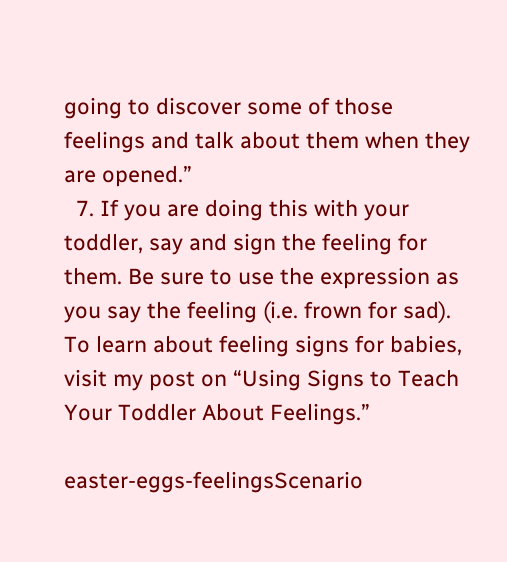going to discover some of those feelings and talk about them when they are opened.”
  7. If you are doing this with your toddler, say and sign the feeling for them. Be sure to use the expression as you say the feeling (i.e. frown for sad). To learn about feeling signs for babies, visit my post on “Using Signs to Teach Your Toddler About Feelings.”

easter-eggs-feelingsScenario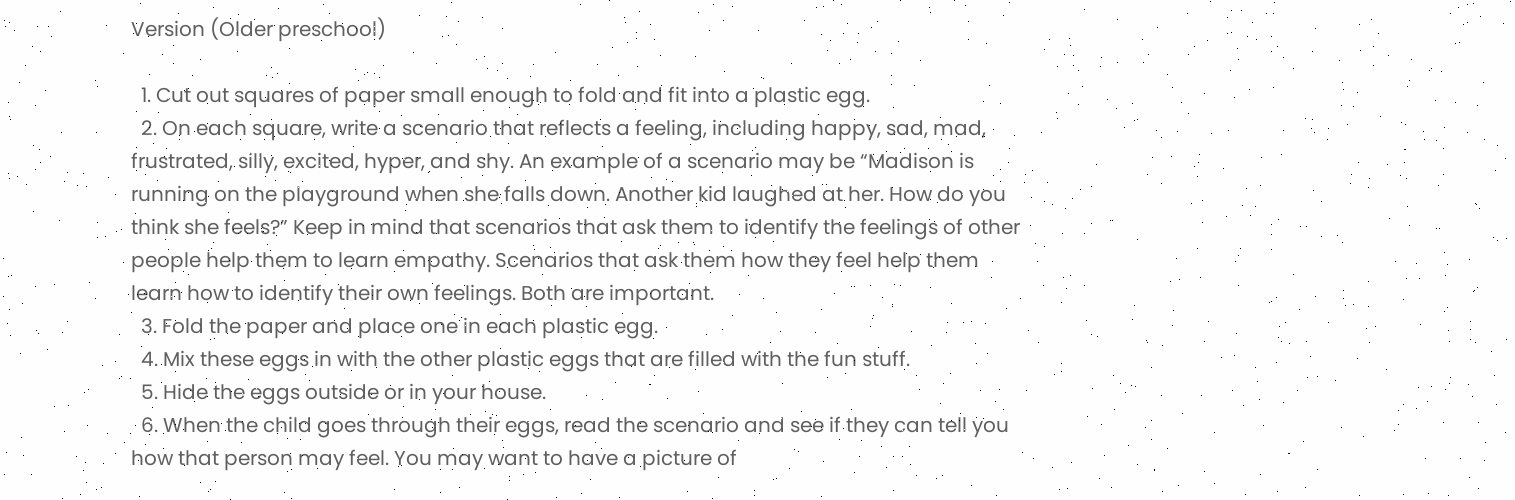Version (Older preschool)

  1. Cut out squares of paper small enough to fold and fit into a plastic egg.
  2. On each square, write a scenario that reflects a feeling, including happy, sad, mad, frustrated, silly, excited, hyper, and shy. An example of a scenario may be “Madison is running on the playground when she falls down. Another kid laughed at her. How do you think she feels?” Keep in mind that scenarios that ask them to identify the feelings of other people help them to learn empathy. Scenarios that ask them how they feel help them learn how to identify their own feelings. Both are important.
  3. Fold the paper and place one in each plastic egg.
  4. Mix these eggs in with the other plastic eggs that are filled with the fun stuff.
  5. Hide the eggs outside or in your house.
  6. When the child goes through their eggs, read the scenario and see if they can tell you how that person may feel. You may want to have a picture of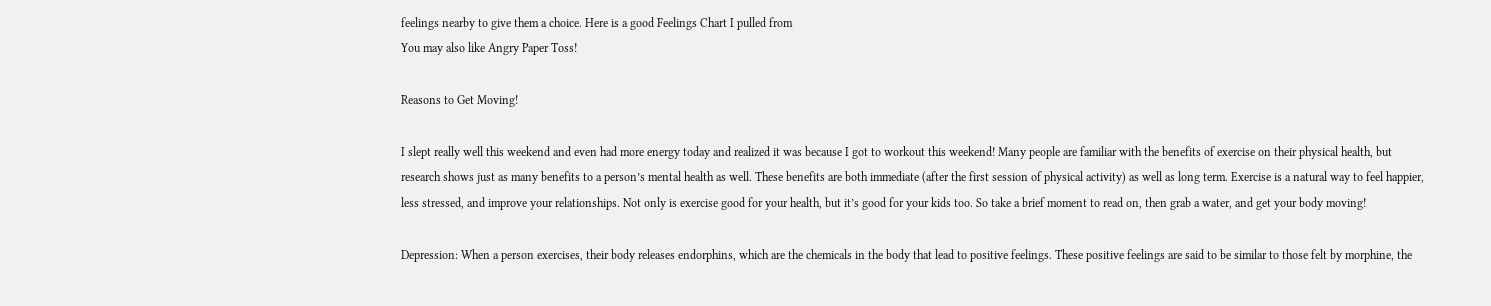feelings nearby to give them a choice. Here is a good Feelings Chart I pulled from
You may also like Angry Paper Toss!

Reasons to Get Moving!

I slept really well this weekend and even had more energy today and realized it was because I got to workout this weekend! Many people are familiar with the benefits of exercise on their physical health, but research shows just as many benefits to a person’s mental health as well. These benefits are both immediate (after the first session of physical activity) as well as long term. Exercise is a natural way to feel happier, less stressed, and improve your relationships. Not only is exercise good for your health, but it’s good for your kids too. So take a brief moment to read on, then grab a water, and get your body moving!

Depression: When a person exercises, their body releases endorphins, which are the chemicals in the body that lead to positive feelings. These positive feelings are said to be similar to those felt by morphine, the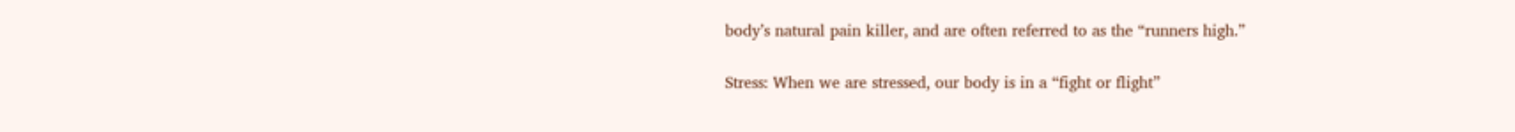body’s natural pain killer, and are often referred to as the “runners high.”

Stress: When we are stressed, our body is in a “fight or flight”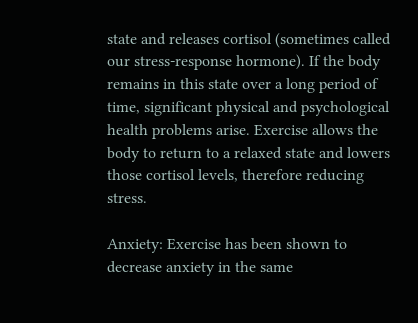state and releases cortisol (sometimes called our stress-response hormone). If the body remains in this state over a long period of time, significant physical and psychological health problems arise. Exercise allows the body to return to a relaxed state and lowers those cortisol levels, therefore reducing stress.

Anxiety: Exercise has been shown to decrease anxiety in the same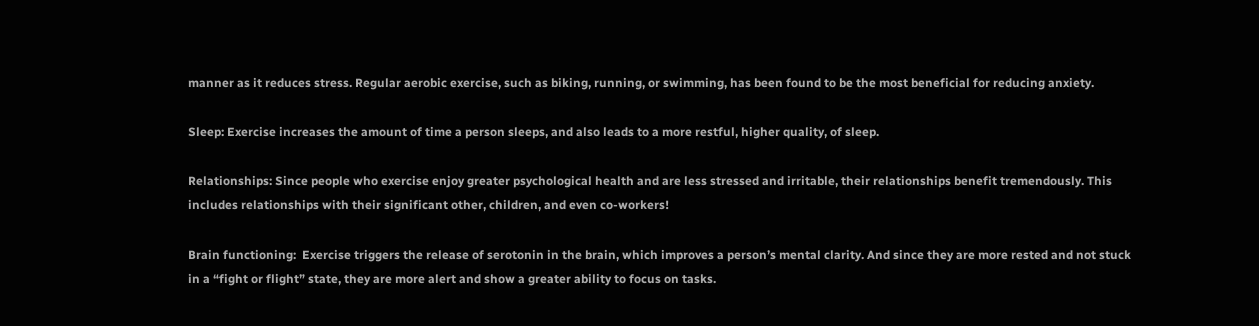manner as it reduces stress. Regular aerobic exercise, such as biking, running, or swimming, has been found to be the most beneficial for reducing anxiety.

Sleep: Exercise increases the amount of time a person sleeps, and also leads to a more restful, higher quality, of sleep.

Relationships: Since people who exercise enjoy greater psychological health and are less stressed and irritable, their relationships benefit tremendously. This includes relationships with their significant other, children, and even co-workers!

Brain functioning:  Exercise triggers the release of serotonin in the brain, which improves a person’s mental clarity. And since they are more rested and not stuck in a “fight or flight” state, they are more alert and show a greater ability to focus on tasks.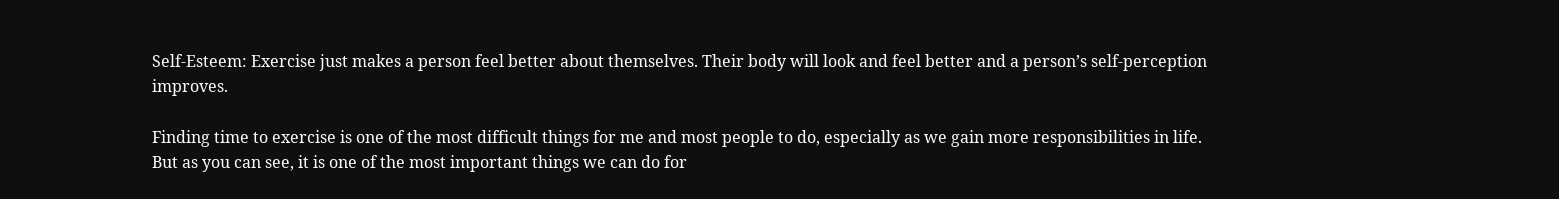Self-Esteem: Exercise just makes a person feel better about themselves. Their body will look and feel better and a person’s self-perception improves.

Finding time to exercise is one of the most difficult things for me and most people to do, especially as we gain more responsibilities in life. But as you can see, it is one of the most important things we can do for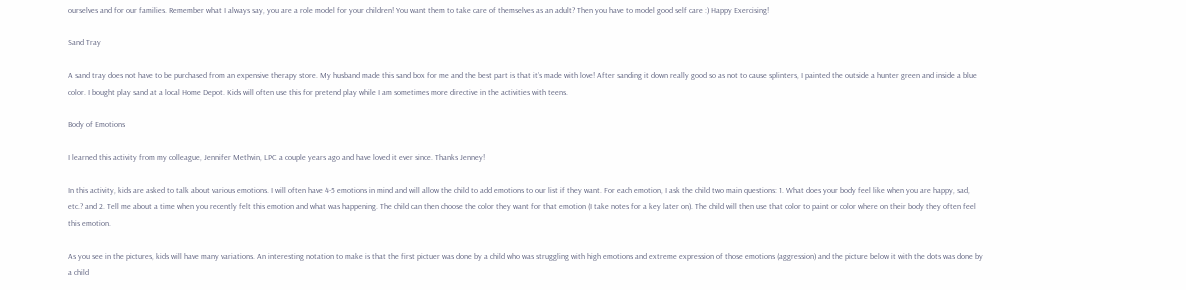ourselves and for our families. Remember what I always say, you are a role model for your children! You want them to take care of themselves as an adult? Then you have to model good self care :) Happy Exercising!

Sand Tray

A sand tray does not have to be purchased from an expensive therapy store. My husband made this sand box for me and the best part is that it’s made with love! After sanding it down really good so as not to cause splinters, I painted the outside a hunter green and inside a blue color. I bought play sand at a local Home Depot. Kids will often use this for pretend play while I am sometimes more directive in the activities with teens.

Body of Emotions

I learned this activity from my colleague, Jennifer Methvin, LPC a couple years ago and have loved it ever since. Thanks Jenney!

In this activity, kids are asked to talk about various emotions. I will often have 4-5 emotions in mind and will allow the child to add emotions to our list if they want. For each emotion, I ask the child two main questions: 1. What does your body feel like when you are happy, sad, etc.? and 2. Tell me about a time when you recently felt this emotion and what was happening. The child can then choose the color they want for that emotion (I take notes for a key later on). The child will then use that color to paint or color where on their body they often feel this emotion.

As you see in the pictures, kids will have many variations. An interesting notation to make is that the first pictuer was done by a child who was struggling with high emotions and extreme expression of those emotions (aggression) and the picture below it with the dots was done by a child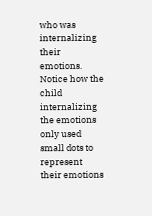who was internalizing their emotions. Notice how the child internalizing the emotions only used small dots to represent their emotions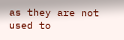as they are not used to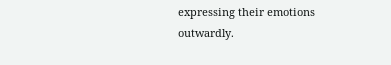expressing their emotions outwardly.